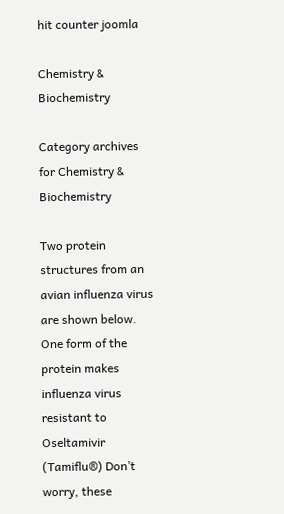hit counter joomla

Chemistry & Biochemistry

Category archives for Chemistry & Biochemistry

Two protein structures from an avian influenza virus are shown below. One form of the protein makes influenza virus resistant to Oseltamivir (Tamiflu®) Don’t worry, these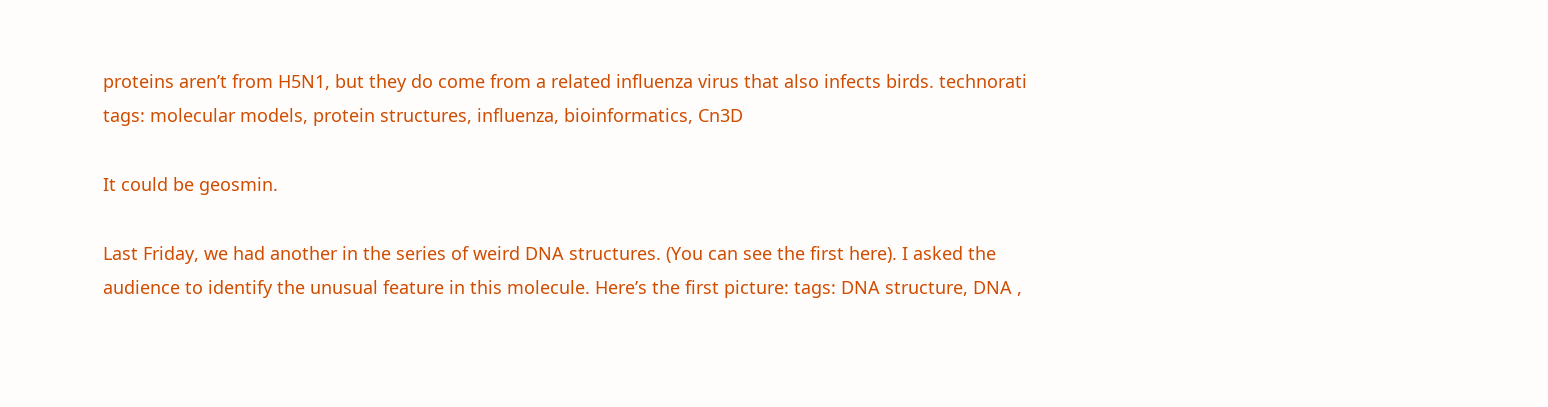proteins aren’t from H5N1, but they do come from a related influenza virus that also infects birds. technorati tags: molecular models, protein structures, influenza, bioinformatics, Cn3D

It could be geosmin.

Last Friday, we had another in the series of weird DNA structures. (You can see the first here). I asked the audience to identify the unusual feature in this molecule. Here’s the first picture: tags: DNA structure, DNA ,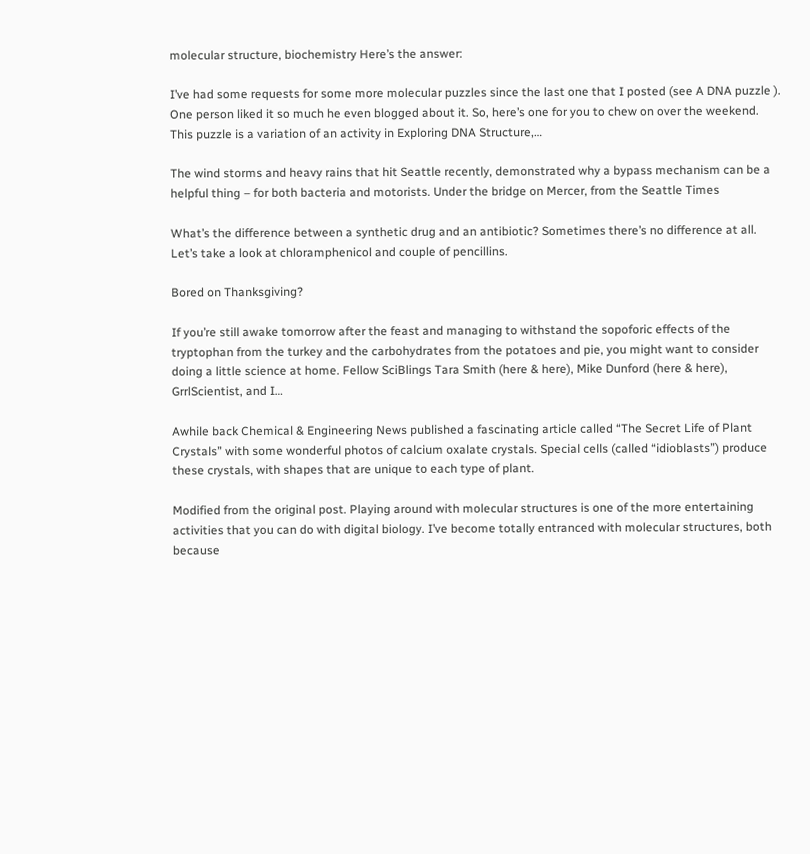molecular structure, biochemistry Here’s the answer:

I’ve had some requests for some more molecular puzzles since the last one that I posted (see A DNA puzzle ). One person liked it so much he even blogged about it. So, here’s one for you to chew on over the weekend. This puzzle is a variation of an activity in Exploring DNA Structure,…

The wind storms and heavy rains that hit Seattle recently, demonstrated why a bypass mechanism can be a helpful thing – for both bacteria and motorists. Under the bridge on Mercer, from the Seattle Times

What’s the difference between a synthetic drug and an antibiotic? Sometimes there’s no difference at all. Let’s take a look at chloramphenicol and couple of pencillins.

Bored on Thanksgiving?

If you’re still awake tomorrow after the feast and managing to withstand the sopoforic effects of the tryptophan from the turkey and the carbohydrates from the potatoes and pie, you might want to consider doing a little science at home. Fellow SciBlings Tara Smith (here & here), Mike Dunford (here & here), GrrlScientist, and I…

Awhile back Chemical & Engineering News published a fascinating article called “The Secret Life of Plant Crystals” with some wonderful photos of calcium oxalate crystals. Special cells (called “idioblasts”) produce these crystals, with shapes that are unique to each type of plant.

Modified from the original post. Playing around with molecular structures is one of the more entertaining activities that you can do with digital biology. I’ve become totally entranced with molecular structures, both because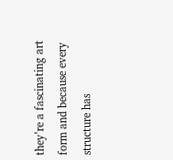they’re a fascinating art form and because every structure has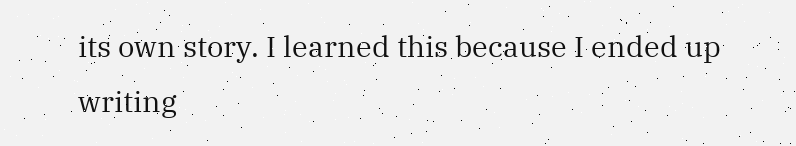its own story. I learned this because I ended up writing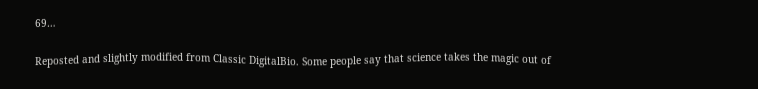69…

Reposted and slightly modified from Classic DigitalBio. Some people say that science takes the magic out of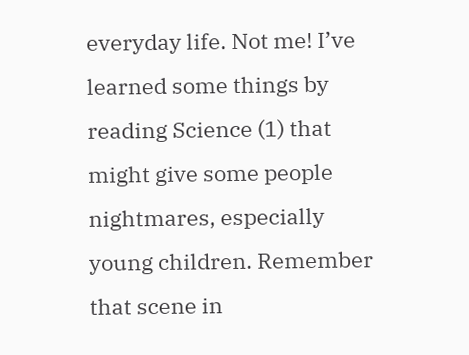everyday life. Not me! I’ve learned some things by reading Science (1) that might give some people nightmares, especially young children. Remember that scene in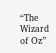“The Wizard of Oz”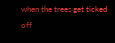when the trees get ticked off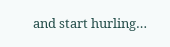and start hurling…